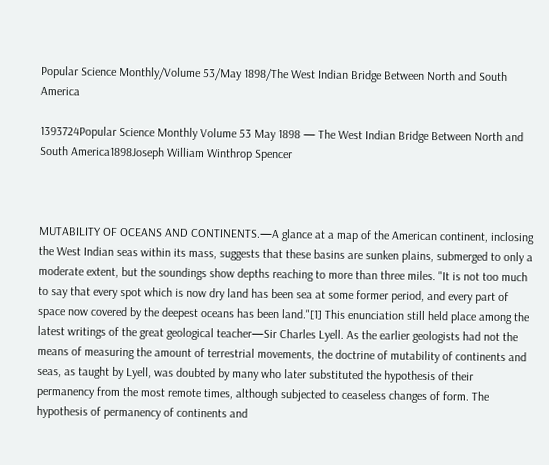Popular Science Monthly/Volume 53/May 1898/The West Indian Bridge Between North and South America

1393724Popular Science Monthly Volume 53 May 1898 — The West Indian Bridge Between North and South America1898Joseph William Winthrop Spencer



MUTABILITY OF OCEANS AND CONTINENTS.—A glance at a map of the American continent, inclosing the West Indian seas within its mass, suggests that these basins are sunken plains, submerged to only a moderate extent, but the soundings show depths reaching to more than three miles. "It is not too much to say that every spot which is now dry land has been sea at some former period, and every part of space now covered by the deepest oceans has been land."[1] This enunciation still held place among the latest writings of the great geological teacher—Sir Charles Lyell. As the earlier geologists had not the means of measuring the amount of terrestrial movements, the doctrine of mutability of continents and seas, as taught by Lyell, was doubted by many who later substituted the hypothesis of their permanency from the most remote times, although subjected to ceaseless changes of form. The hypothesis of permanency of continents and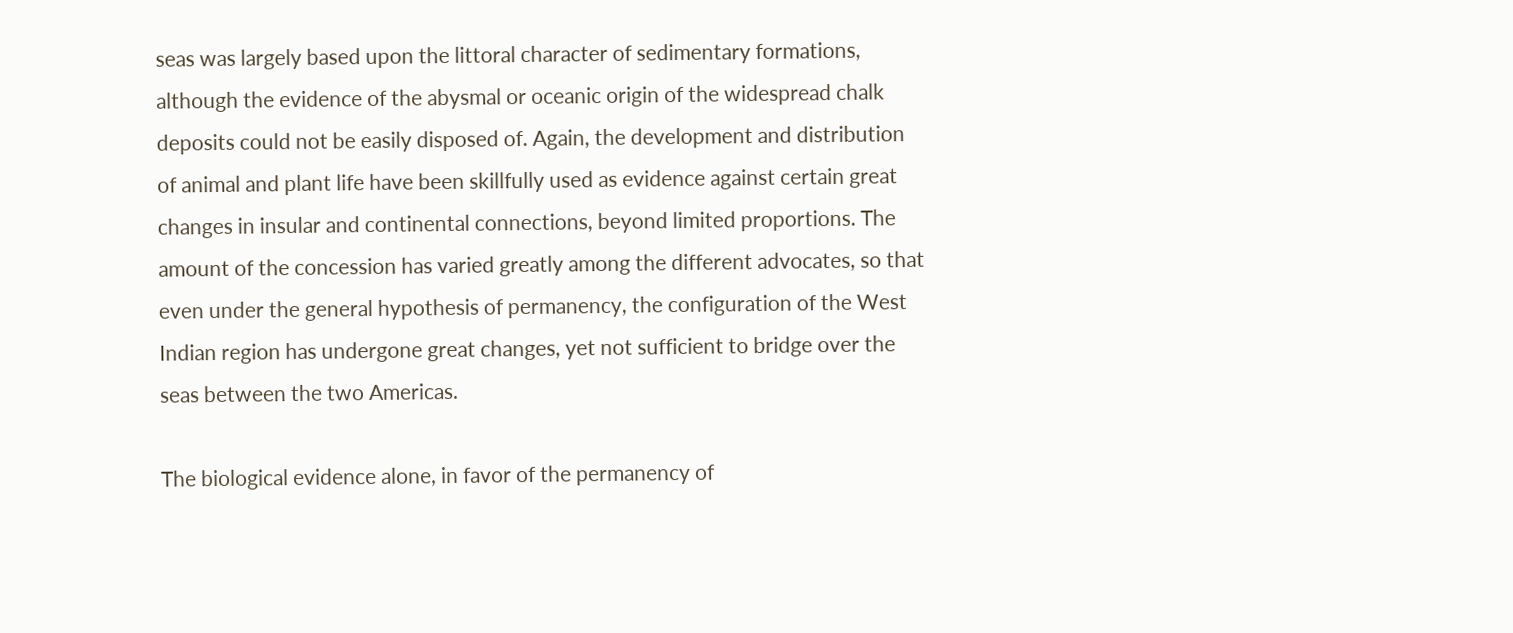seas was largely based upon the littoral character of sedimentary formations, although the evidence of the abysmal or oceanic origin of the widespread chalk deposits could not be easily disposed of. Again, the development and distribution of animal and plant life have been skillfully used as evidence against certain great changes in insular and continental connections, beyond limited proportions. The amount of the concession has varied greatly among the different advocates, so that even under the general hypothesis of permanency, the configuration of the West Indian region has undergone great changes, yet not sufficient to bridge over the seas between the two Americas.

The biological evidence alone, in favor of the permanency of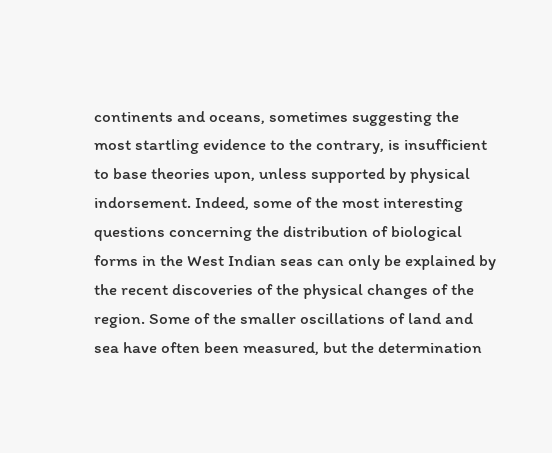continents and oceans, sometimes suggesting the most startling evidence to the contrary, is insufficient to base theories upon, unless supported by physical indorsement. Indeed, some of the most interesting questions concerning the distribution of biological forms in the West Indian seas can only be explained by the recent discoveries of the physical changes of the region. Some of the smaller oscillations of land and sea have often been measured, but the determination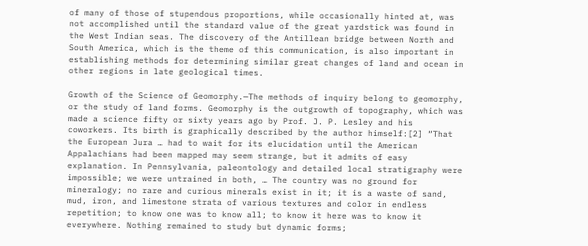of many of those of stupendous proportions, while occasionally hinted at, was not accomplished until the standard value of the great yardstick was found in the West Indian seas. The discovery of the Antillean bridge between North and South America, which is the theme of this communication, is also important in establishing methods for determining similar great changes of land and ocean in other regions in late geological times.

Growth of the Science of Geomorphy.—The methods of inquiry belong to geomorphy, or the study of land forms. Geomorphy is the outgrowth of topography, which was made a science fifty or sixty years ago by Prof. J. P. Lesley and his coworkers. Its birth is graphically described by the author himself:[2] “That the European Jura … had to wait for its elucidation until the American Appalachians had been mapped may seem strange, but it admits of easy explanation. In Pennsylvania, paleontology and detailed local stratigraphy were impossible; we were untrained in both, … The country was no ground for mineralogy; no rare and curious minerals exist in it; it is a waste of sand, mud, iron, and limestone strata of various textures and color in endless repetition; to know one was to know all; to know it here was to know it everywhere. Nothing remained to study but dynamic forms;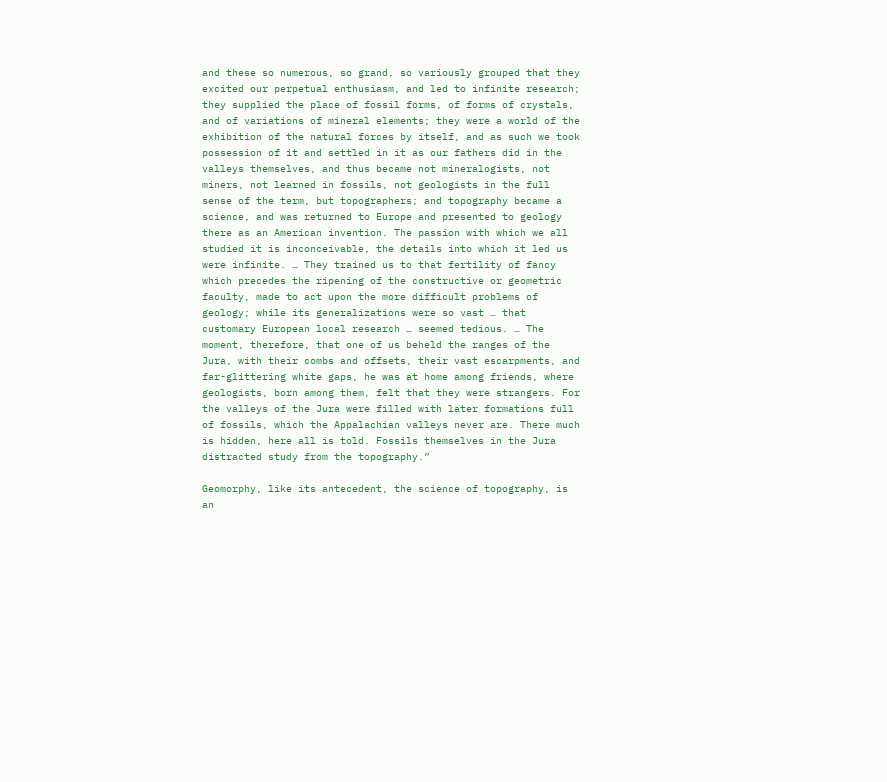and these so numerous, so grand, so variously grouped that they excited our perpetual enthusiasm, and led to infinite research; they supplied the place of fossil forms, of forms of crystals, and of variations of mineral elements; they were a world of the exhibition of the natural forces by itself, and as such we took possession of it and settled in it as our fathers did in the valleys themselves, and thus became not mineralogists, not miners, not learned in fossils, not geologists in the full sense of the term, but topographers; and topography became a science, and was returned to Europe and presented to geology there as an American invention. The passion with which we all studied it is inconceivable, the details into which it led us were infinite. … They trained us to that fertility of fancy which precedes the ripening of the constructive or geometric faculty, made to act upon the more difficult problems of geology; while its generalizations were so vast … that customary European local research … seemed tedious. … The moment, therefore, that one of us beheld the ranges of the Jura, with their combs and offsets, their vast escarpments, and far-glittering white gaps, he was at home among friends, where geologists, born among them, felt that they were strangers. For the valleys of the Jura were filled with later formations full of fossils, which the Appalachian valleys never are. There much is hidden, here all is told. Fossils themselves in the Jura distracted study from the topography.”

Geomorphy, like its antecedent, the science of topography, is an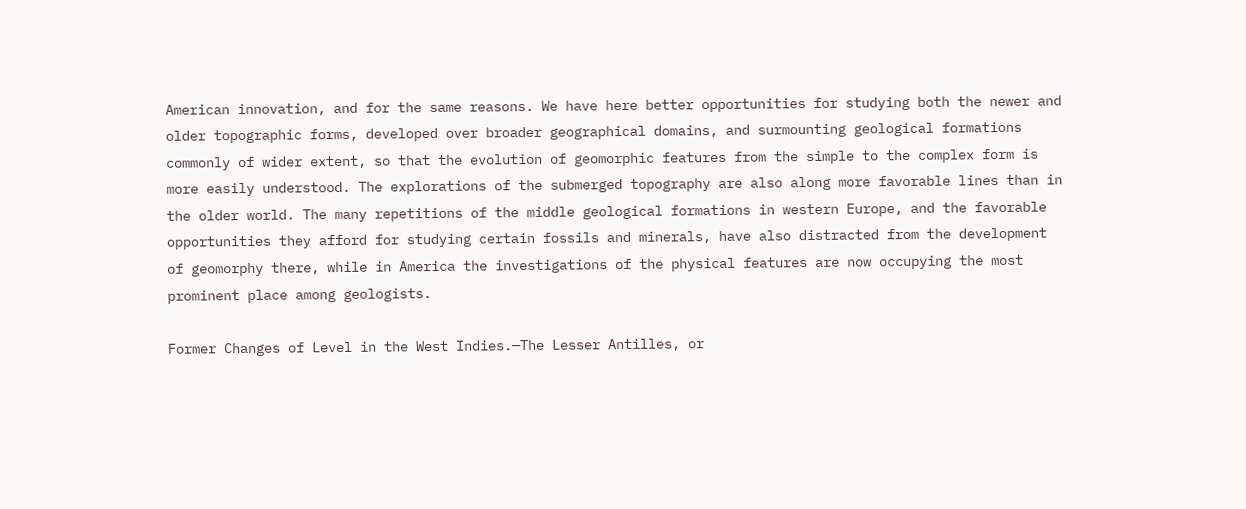American innovation, and for the same reasons. We have here better opportunities for studying both the newer and older topographic forms, developed over broader geographical domains, and surmounting geological formations commonly of wider extent, so that the evolution of geomorphic features from the simple to the complex form is more easily understood. The explorations of the submerged topography are also along more favorable lines than in the older world. The many repetitions of the middle geological formations in western Europe, and the favorable opportunities they afford for studying certain fossils and minerals, have also distracted from the development of geomorphy there, while in America the investigations of the physical features are now occupying the most prominent place among geologists.

Former Changes of Level in the West Indies.—The Lesser Antilles, or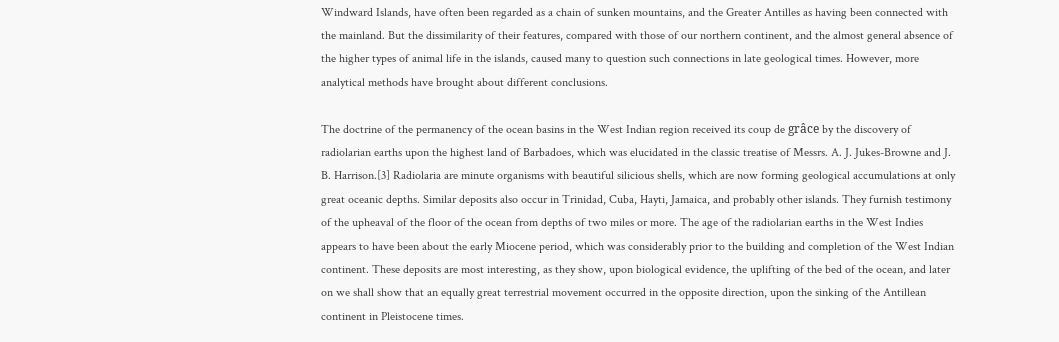Windward Islands, have often been regarded as a chain of sunken mountains, and the Greater Antilles as having been connected with the mainland. But the dissimilarity of their features, compared with those of our northern continent, and the almost general absence of the higher types of animal life in the islands, caused many to question such connections in late geological times. However, more analytical methods have brought about different conclusions.

The doctrine of the permanency of the ocean basins in the West Indian region received its coup de grâce by the discovery of radiolarian earths upon the highest land of Barbadoes, which was elucidated in the classic treatise of Messrs. A. J. Jukes-Browne and J. B. Harrison.[3] Radiolaria are minute organisms with beautiful silicious shells, which are now forming geological accumulations at only great oceanic depths. Similar deposits also occur in Trinidad, Cuba, Hayti, Jamaica, and probably other islands. They furnish testimony of the upheaval of the floor of the ocean from depths of two miles or more. The age of the radiolarian earths in the West Indies appears to have been about the early Miocene period, which was considerably prior to the building and completion of the West Indian continent. These deposits are most interesting, as they show, upon biological evidence, the uplifting of the bed of the ocean, and later on we shall show that an equally great terrestrial movement occurred in the opposite direction, upon the sinking of the Antillean continent in Pleistocene times.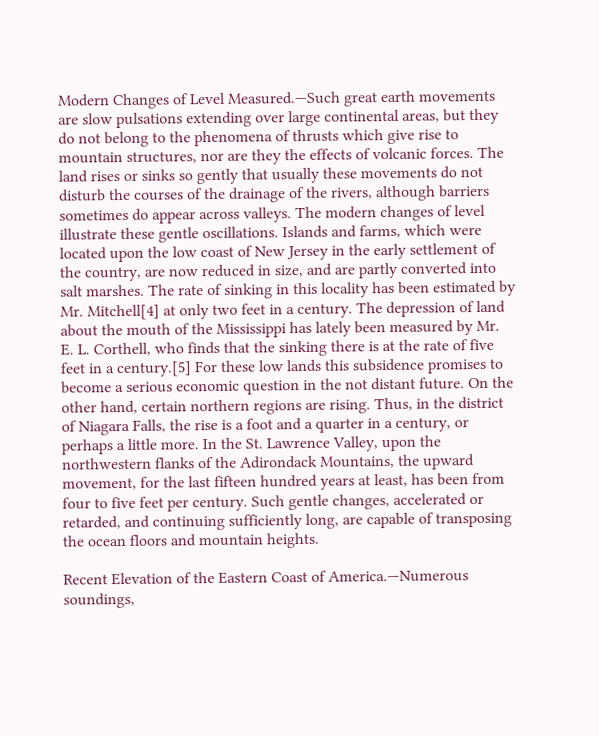Modern Changes of Level Measured.—Such great earth movements are slow pulsations extending over large continental areas, but they do not belong to the phenomena of thrusts which give rise to mountain structures, nor are they the effects of volcanic forces. The land rises or sinks so gently that usually these movements do not disturb the courses of the drainage of the rivers, although barriers sometimes do appear across valleys. The modern changes of level illustrate these gentle oscillations. Islands and farms, which were located upon the low coast of New Jersey in the early settlement of the country, are now reduced in size, and are partly converted into salt marshes. The rate of sinking in this locality has been estimated by Mr. Mitchell[4] at only two feet in a century. The depression of land about the mouth of the Mississippi has lately been measured by Mr. E. L. Corthell, who finds that the sinking there is at the rate of five feet in a century.[5] For these low lands this subsidence promises to become a serious economic question in the not distant future. On the other hand, certain northern regions are rising. Thus, in the district of Niagara Falls, the rise is a foot and a quarter in a century, or perhaps a little more. In the St. Lawrence Valley, upon the northwestern flanks of the Adirondack Mountains, the upward movement, for the last fifteen hundred years at least, has been from four to five feet per century. Such gentle changes, accelerated or retarded, and continuing sufficiently long, are capable of transposing the ocean floors and mountain heights.

Recent Elevation of the Eastern Coast of America.—Numerous soundings,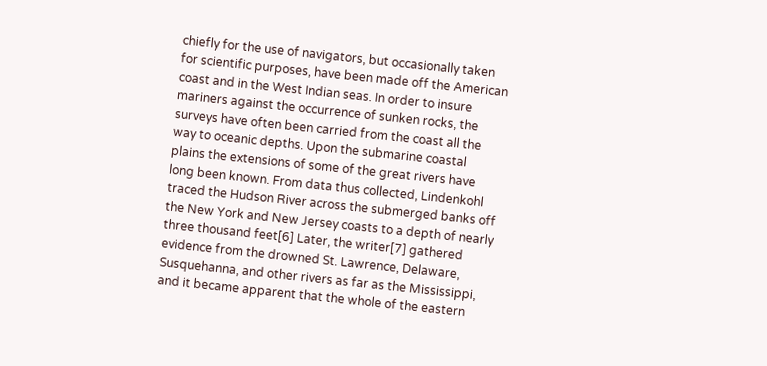chiefly for the use of navigators, but occasionally taken for scientific purposes, have been made off the American coast and in the West Indian seas. In order to insure mariners against the occurrence of sunken rocks, the surveys have often been carried from the coast all the way to oceanic depths. Upon the submarine coastal plains the extensions of some of the great rivers have long been known. From data thus collected, Lindenkohl traced the Hudson River across the submerged banks off the New York and New Jersey coasts to a depth of nearly three thousand feet[6] Later, the writer[7] gathered evidence from the drowned St. Lawrence, Delaware, Susquehanna, and other rivers as far as the Mississippi, and it became apparent that the whole of the eastern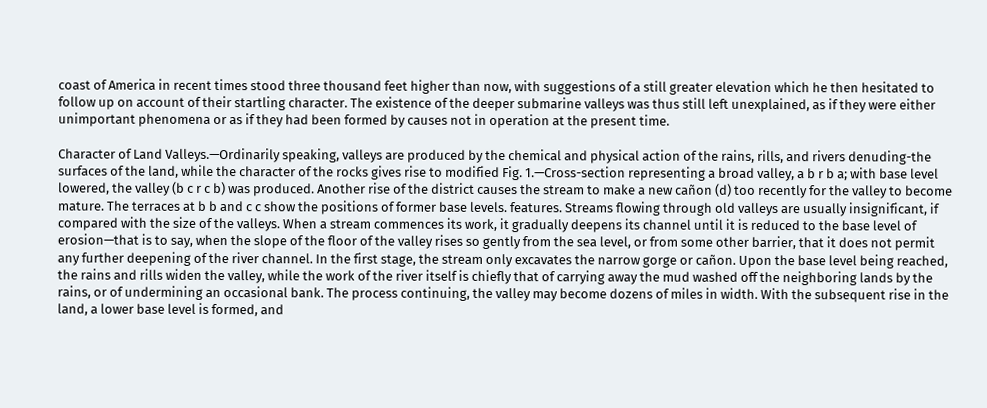coast of America in recent times stood three thousand feet higher than now, with suggestions of a still greater elevation which he then hesitated to follow up on account of their startling character. The existence of the deeper submarine valleys was thus still left unexplained, as if they were either unimportant phenomena or as if they had been formed by causes not in operation at the present time.

Character of Land Valleys.—Ordinarily speaking, valleys are produced by the chemical and physical action of the rains, rills, and rivers denuding-the surfaces of the land, while the character of the rocks gives rise to modified Fig. 1.—Cross-section representing a broad valley, a b r b a; with base level lowered, the valley (b c r c b) was produced. Another rise of the district causes the stream to make a new cañon (d) too recently for the valley to become mature. The terraces at b b and c c show the positions of former base levels. features. Streams flowing through old valleys are usually insignificant, if compared with the size of the valleys. When a stream commences its work, it gradually deepens its channel until it is reduced to the base level of erosion—that is to say, when the slope of the floor of the valley rises so gently from the sea level, or from some other barrier, that it does not permit any further deepening of the river channel. In the first stage, the stream only excavates the narrow gorge or cañon. Upon the base level being reached, the rains and rills widen the valley, while the work of the river itself is chiefly that of carrying away the mud washed off the neighboring lands by the rains, or of undermining an occasional bank. The process continuing, the valley may become dozens of miles in width. With the subsequent rise in the land, a lower base level is formed, and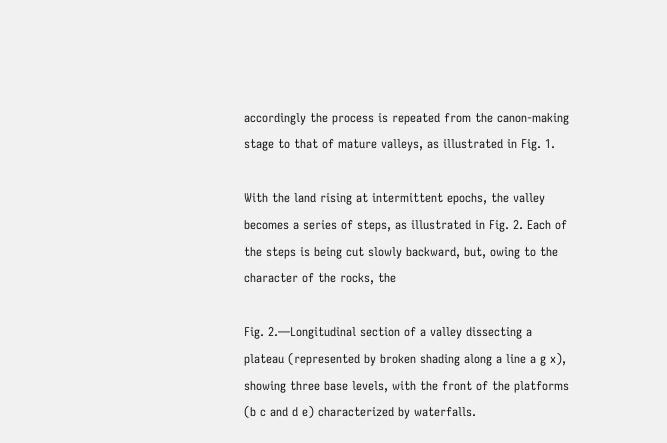accordingly the process is repeated from the canon-making stage to that of mature valleys, as illustrated in Fig. 1.

With the land rising at intermittent epochs, the valley becomes a series of steps, as illustrated in Fig. 2. Each of the steps is being cut slowly backward, but, owing to the character of the rocks, the

Fig. 2.—Longitudinal section of a valley dissecting a plateau (represented by broken shading along a line a g x), showing three base levels, with the front of the platforms (b c and d e) characterized by waterfalls.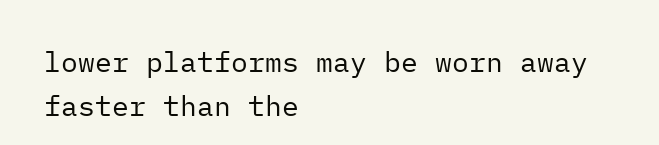lower platforms may be worn away faster than the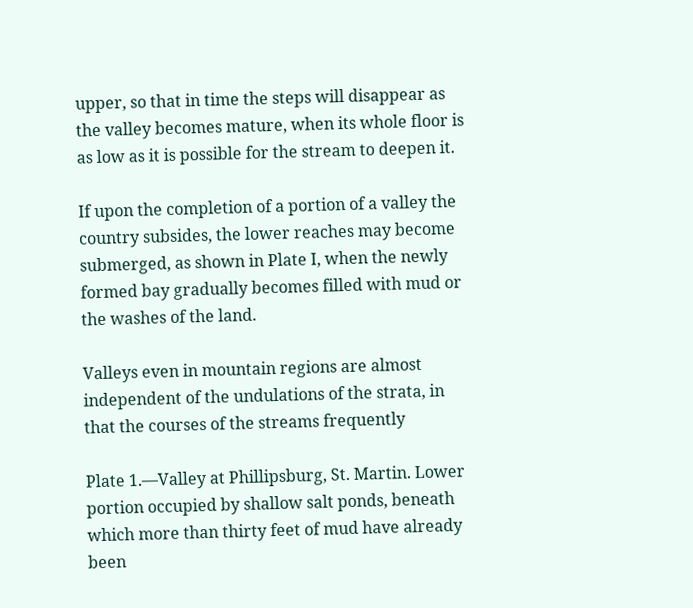upper, so that in time the steps will disappear as the valley becomes mature, when its whole floor is as low as it is possible for the stream to deepen it.

If upon the completion of a portion of a valley the country subsides, the lower reaches may become submerged, as shown in Plate I, when the newly formed bay gradually becomes filled with mud or the washes of the land.

Valleys even in mountain regions are almost independent of the undulations of the strata, in that the courses of the streams frequently

Plate 1.—Valley at Phillipsburg, St. Martin. Lower portion occupied by shallow salt ponds, beneath which more than thirty feet of mud have already been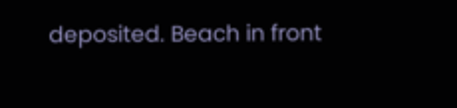deposited. Beach in front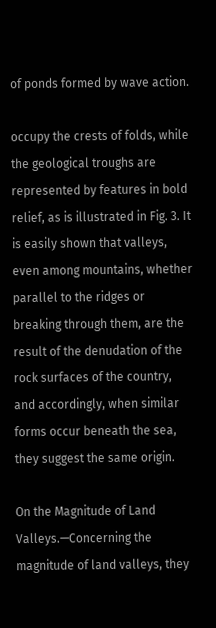of ponds formed by wave action.

occupy the crests of folds, while the geological troughs are represented by features in bold relief, as is illustrated in Fig. 3. It is easily shown that valleys, even among mountains, whether parallel to the ridges or breaking through them, are the result of the denudation of the rock surfaces of the country, and accordingly, when similar forms occur beneath the sea, they suggest the same origin.

On the Magnitude of Land Valleys.—Concerning the magnitude of land valleys, they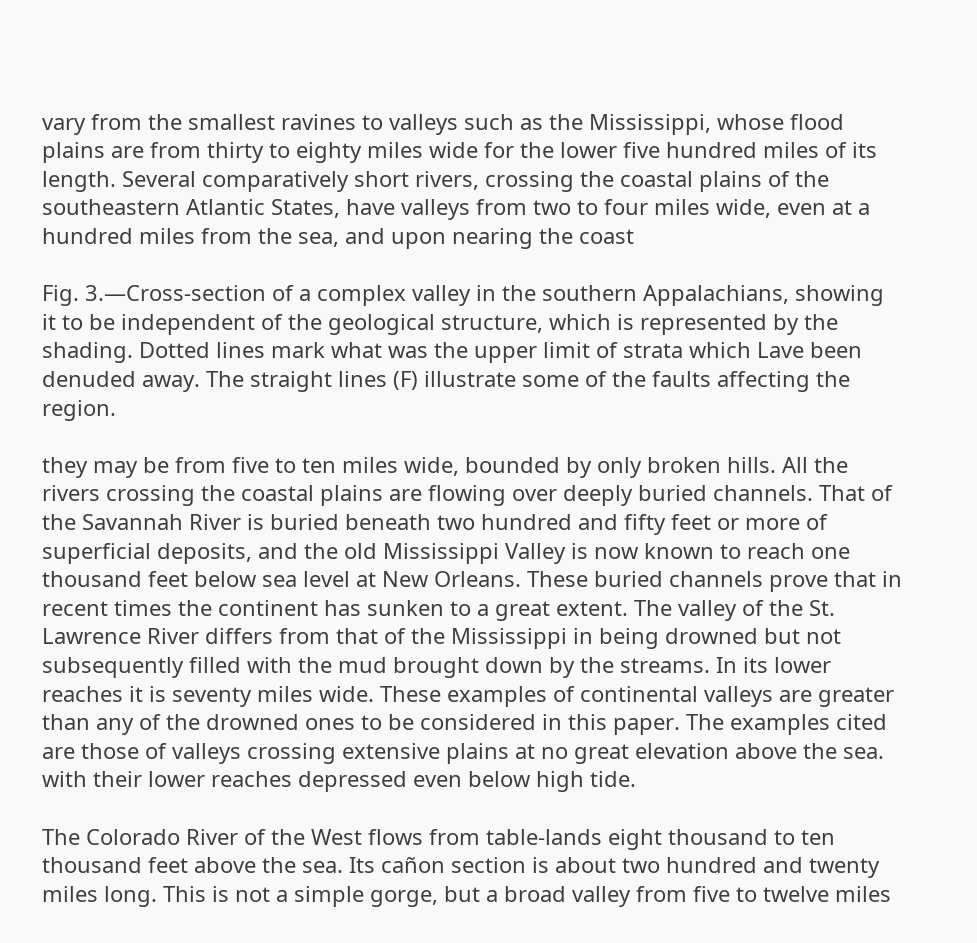vary from the smallest ravines to valleys such as the Mississippi, whose flood plains are from thirty to eighty miles wide for the lower five hundred miles of its length. Several comparatively short rivers, crossing the coastal plains of the southeastern Atlantic States, have valleys from two to four miles wide, even at a hundred miles from the sea, and upon nearing the coast

Fig. 3.—Cross-section of a complex valley in the southern Appalachians, showing it to be independent of the geological structure, which is represented by the shading. Dotted lines mark what was the upper limit of strata which Lave been denuded away. The straight lines (F) illustrate some of the faults affecting the region.

they may be from five to ten miles wide, bounded by only broken hills. All the rivers crossing the coastal plains are flowing over deeply buried channels. That of the Savannah River is buried beneath two hundred and fifty feet or more of superficial deposits, and the old Mississippi Valley is now known to reach one thousand feet below sea level at New Orleans. These buried channels prove that in recent times the continent has sunken to a great extent. The valley of the St. Lawrence River differs from that of the Mississippi in being drowned but not subsequently filled with the mud brought down by the streams. In its lower reaches it is seventy miles wide. These examples of continental valleys are greater than any of the drowned ones to be considered in this paper. The examples cited are those of valleys crossing extensive plains at no great elevation above the sea. with their lower reaches depressed even below high tide.

The Colorado River of the West flows from table-lands eight thousand to ten thousand feet above the sea. Its cañon section is about two hundred and twenty miles long. This is not a simple gorge, but a broad valley from five to twelve miles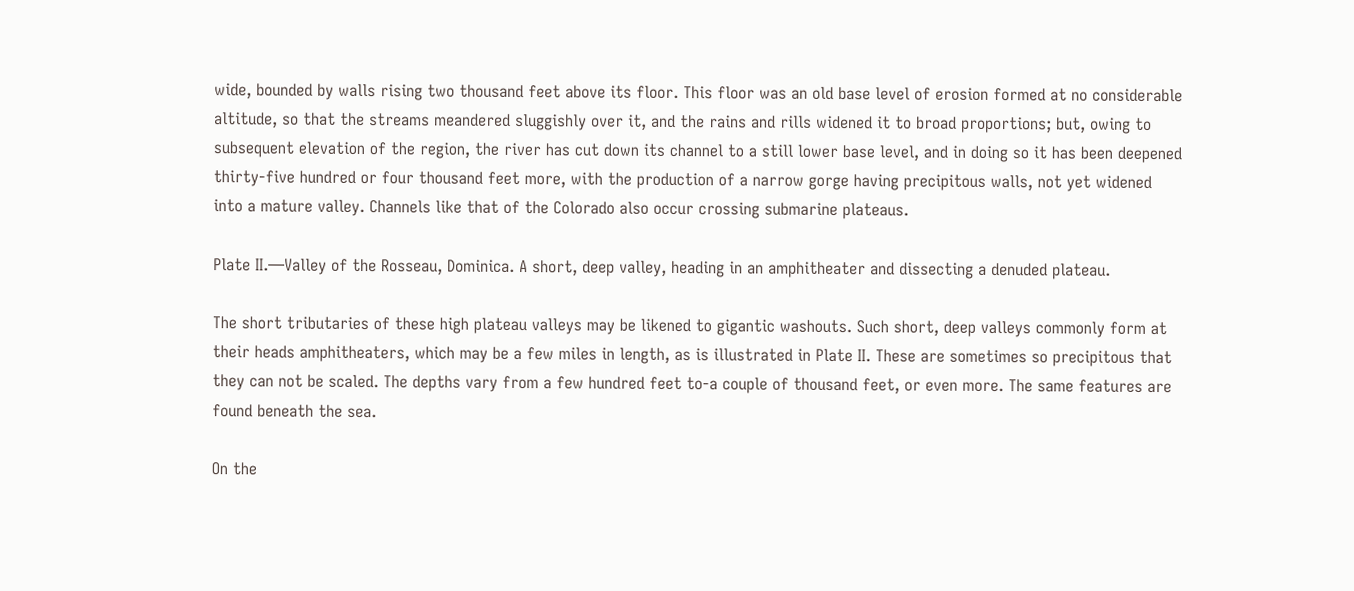wide, bounded by walls rising two thousand feet above its floor. This floor was an old base level of erosion formed at no considerable altitude, so that the streams meandered sluggishly over it, and the rains and rills widened it to broad proportions; but, owing to subsequent elevation of the region, the river has cut down its channel to a still lower base level, and in doing so it has been deepened thirty-five hundred or four thousand feet more, with the production of a narrow gorge having precipitous walls, not yet widened into a mature valley. Channels like that of the Colorado also occur crossing submarine plateaus.

Plate II.—Valley of the Rosseau, Dominica. A short, deep valley, heading in an amphitheater and dissecting a denuded plateau.

The short tributaries of these high plateau valleys may be likened to gigantic washouts. Such short, deep valleys commonly form at their heads amphitheaters, which may be a few miles in length, as is illustrated in Plate II. These are sometimes so precipitous that they can not be scaled. The depths vary from a few hundred feet to-a couple of thousand feet, or even more. The same features are found beneath the sea.

On the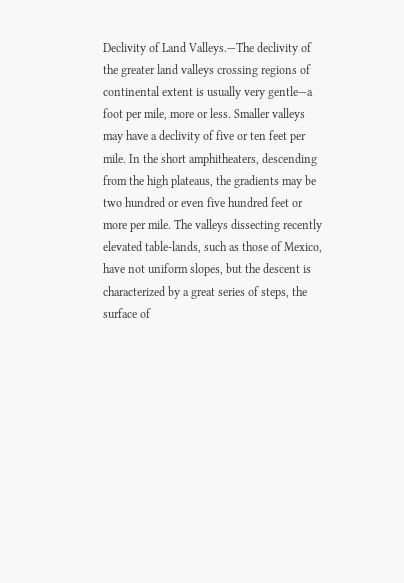Declivity of Land Valleys.—The declivity of the greater land valleys crossing regions of continental extent is usually very gentle—a foot per mile, more or less. Smaller valleys may have a declivity of five or ten feet per mile. In the short amphitheaters, descending from the high plateaus, the gradients may be two hundred or even five hundred feet or more per mile. The valleys dissecting recently elevated table-lands, such as those of Mexico, have not uniform slopes, but the descent is characterized by a great series of steps, the surface of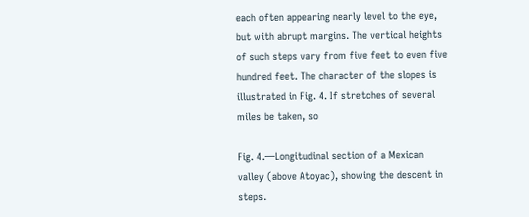each often appearing nearly level to the eye, but with abrupt margins. The vertical heights of such steps vary from five feet to even five hundred feet. The character of the slopes is illustrated in Fig. 4. If stretches of several miles be taken, so

Fig. 4.—Longitudinal section of a Mexican valley (above Atoyac), showing the descent in steps.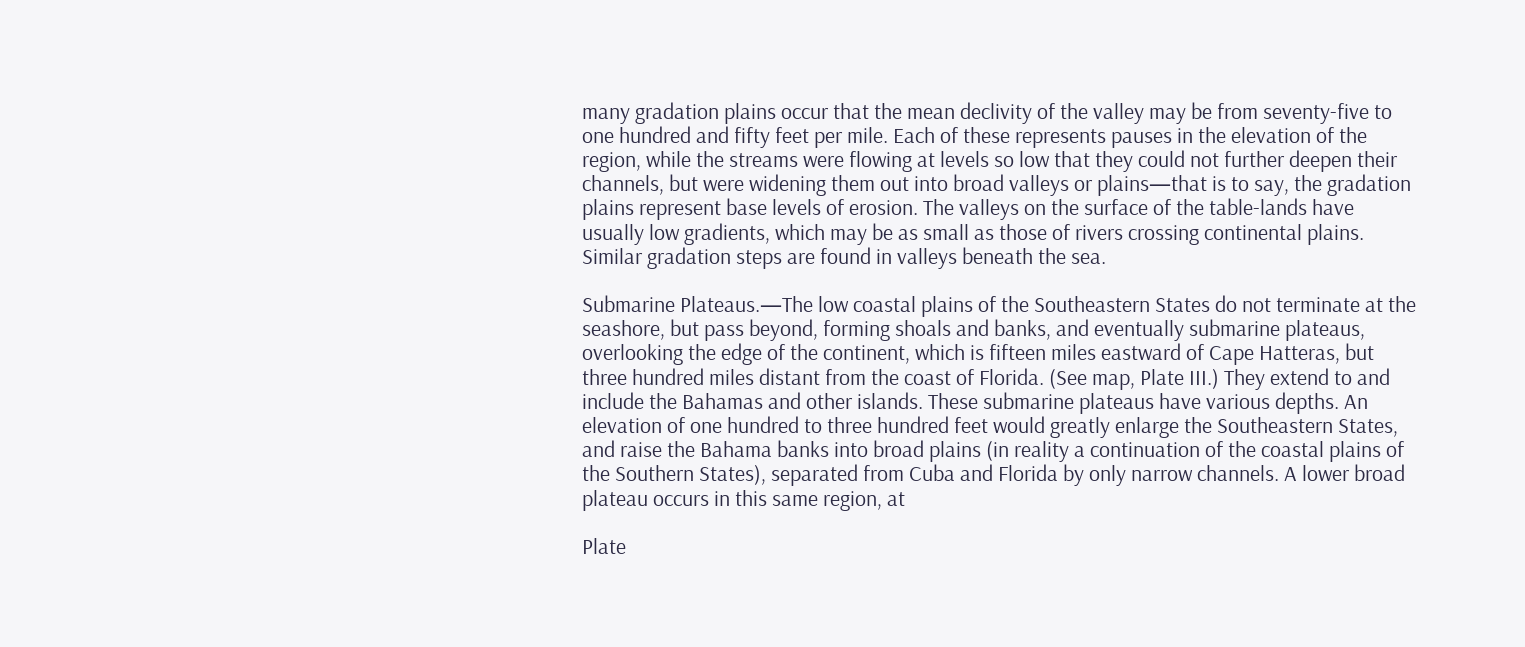many gradation plains occur that the mean declivity of the valley may be from seventy-five to one hundred and fifty feet per mile. Each of these represents pauses in the elevation of the region, while the streams were flowing at levels so low that they could not further deepen their channels, but were widening them out into broad valleys or plains—that is to say, the gradation plains represent base levels of erosion. The valleys on the surface of the table-lands have usually low gradients, which may be as small as those of rivers crossing continental plains. Similar gradation steps are found in valleys beneath the sea.

Submarine Plateaus.—The low coastal plains of the Southeastern States do not terminate at the seashore, but pass beyond, forming shoals and banks, and eventually submarine plateaus, overlooking the edge of the continent, which is fifteen miles eastward of Cape Hatteras, but three hundred miles distant from the coast of Florida. (See map, Plate III.) They extend to and include the Bahamas and other islands. These submarine plateaus have various depths. An elevation of one hundred to three hundred feet would greatly enlarge the Southeastern States, and raise the Bahama banks into broad plains (in reality a continuation of the coastal plains of the Southern States), separated from Cuba and Florida by only narrow channels. A lower broad plateau occurs in this same region, at

Plate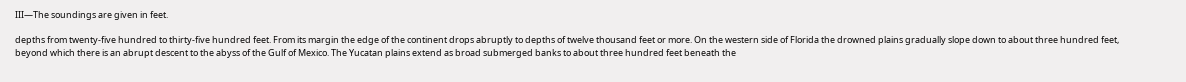III—The soundings are given in feet.

depths from twenty-five hundred to thirty-five hundred feet. From its margin the edge of the continent drops abruptly to depths of twelve thousand feet or more. On the western side of Florida the drowned plains gradually slope down to about three hundred feet, beyond which there is an abrupt descent to the abyss of the Gulf of Mexico. The Yucatan plains extend as broad submerged banks to about three hundred feet beneath the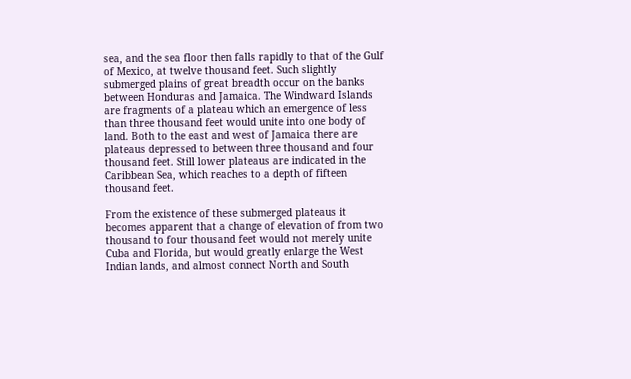sea, and the sea floor then falls rapidly to that of the Gulf of Mexico, at twelve thousand feet. Such slightly submerged plains of great breadth occur on the banks between Honduras and Jamaica. The Windward Islands are fragments of a plateau which an emergence of less than three thousand feet would unite into one body of land. Both to the east and west of Jamaica there are plateaus depressed to between three thousand and four thousand feet. Still lower plateaus are indicated in the Caribbean Sea, which reaches to a depth of fifteen thousand feet.

From the existence of these submerged plateaus it becomes apparent that a change of elevation of from two thousand to four thousand feet would not merely unite Cuba and Florida, but would greatly enlarge the West Indian lands, and almost connect North and South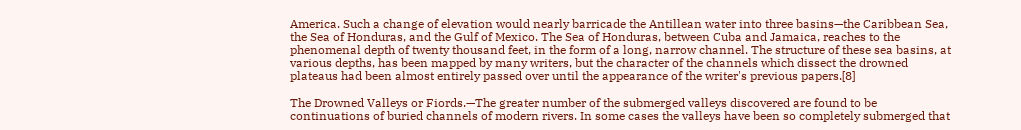America. Such a change of elevation would nearly barricade the Antillean water into three basins—the Caribbean Sea, the Sea of Honduras, and the Gulf of Mexico. The Sea of Honduras, between Cuba and Jamaica, reaches to the phenomenal depth of twenty thousand feet, in the form of a long, narrow channel. The structure of these sea basins, at various depths, has been mapped by many writers, but the character of the channels which dissect the drowned plateaus had been almost entirely passed over until the appearance of the writer's previous papers.[8]

The Drowned Valleys or Fiords.—The greater number of the submerged valleys discovered are found to be continuations of buried channels of modern rivers. In some cases the valleys have been so completely submerged that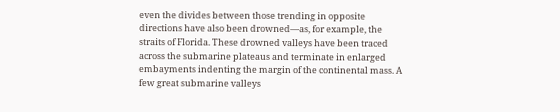even the divides between those trending in opposite directions have also been drowned—as, for example, the straits of Florida. These drowned valleys have been traced across the submarine plateaus and terminate in enlarged embayments indenting the margin of the continental mass. A few great submarine valleys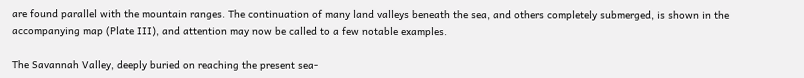are found parallel with the mountain ranges. The continuation of many land valleys beneath the sea, and others completely submerged, is shown in the accompanying map (Plate III), and attention may now be called to a few notable examples.

The Savannah Valley, deeply buried on reaching the present sea-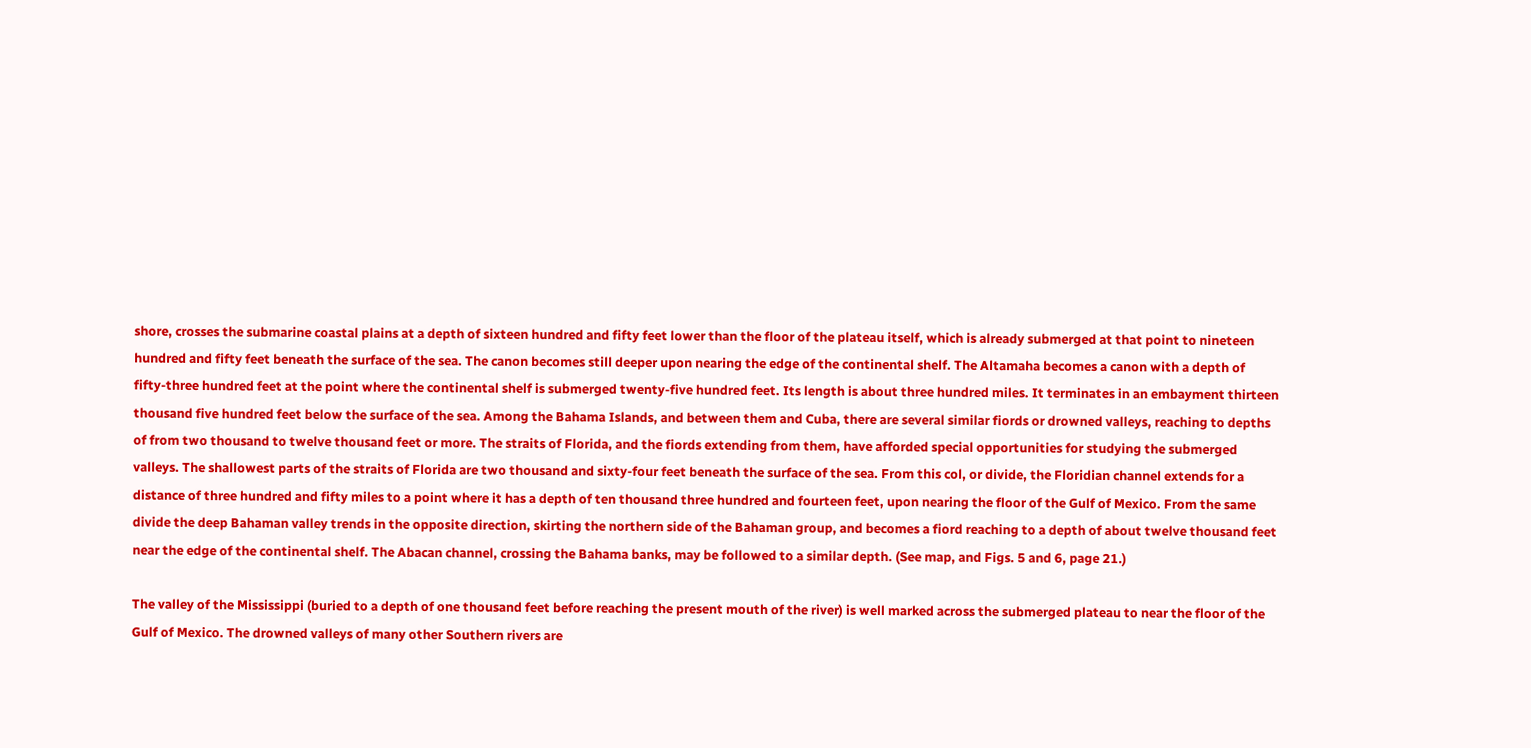shore, crosses the submarine coastal plains at a depth of sixteen hundred and fifty feet lower than the floor of the plateau itself, which is already submerged at that point to nineteen hundred and fifty feet beneath the surface of the sea. The canon becomes still deeper upon nearing the edge of the continental shelf. The Altamaha becomes a canon with a depth of fifty-three hundred feet at the point where the continental shelf is submerged twenty-five hundred feet. Its length is about three hundred miles. It terminates in an embayment thirteen thousand five hundred feet below the surface of the sea. Among the Bahama Islands, and between them and Cuba, there are several similar fiords or drowned valleys, reaching to depths of from two thousand to twelve thousand feet or more. The straits of Florida, and the fiords extending from them, have afforded special opportunities for studying the submerged valleys. The shallowest parts of the straits of Florida are two thousand and sixty-four feet beneath the surface of the sea. From this col, or divide, the Floridian channel extends for a distance of three hundred and fifty miles to a point where it has a depth of ten thousand three hundred and fourteen feet, upon nearing the floor of the Gulf of Mexico. From the same divide the deep Bahaman valley trends in the opposite direction, skirting the northern side of the Bahaman group, and becomes a fiord reaching to a depth of about twelve thousand feet near the edge of the continental shelf. The Abacan channel, crossing the Bahama banks, may be followed to a similar depth. (See map, and Figs. 5 and 6, page 21.)

The valley of the Mississippi (buried to a depth of one thousand feet before reaching the present mouth of the river) is well marked across the submerged plateau to near the floor of the Gulf of Mexico. The drowned valleys of many other Southern rivers are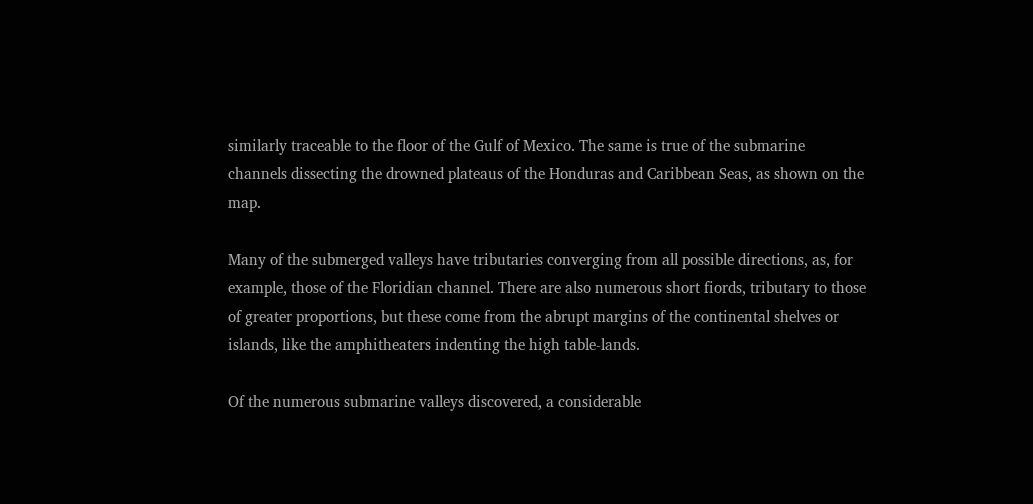similarly traceable to the floor of the Gulf of Mexico. The same is true of the submarine channels dissecting the drowned plateaus of the Honduras and Caribbean Seas, as shown on the map.

Many of the submerged valleys have tributaries converging from all possible directions, as, for example, those of the Floridian channel. There are also numerous short fiords, tributary to those of greater proportions, but these come from the abrupt margins of the continental shelves or islands, like the amphitheaters indenting the high table-lands.

Of the numerous submarine valleys discovered, a considerable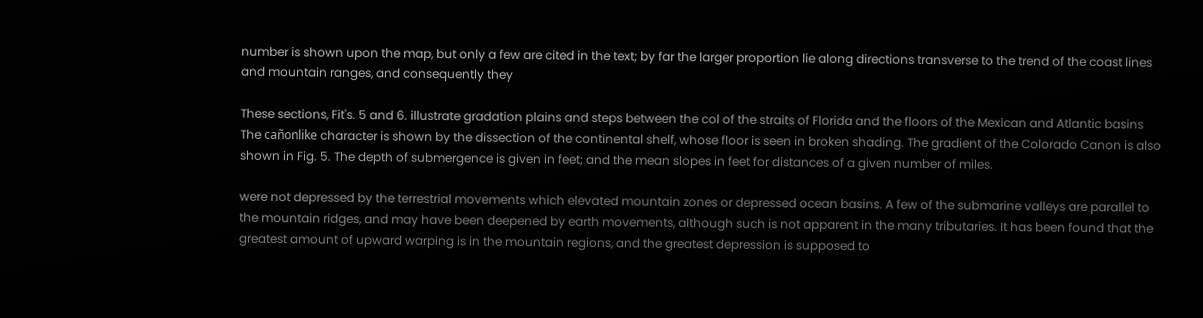number is shown upon the map, but only a few are cited in the text; by far the larger proportion lie along directions transverse to the trend of the coast lines and mountain ranges, and consequently they

These sections, Fit's. 5 and 6. illustrate gradation plains and steps between the col of the straits of Florida and the floors of the Mexican and Atlantic basins The cañonlike character is shown by the dissection of the continental shelf, whose floor is seen in broken shading. The gradient of the Colorado Canon is also shown in Fig. 5. The depth of submergence is given in feet; and the mean slopes in feet for distances of a given number of miles.

were not depressed by the terrestrial movements which elevated mountain zones or depressed ocean basins. A few of the submarine valleys are parallel to the mountain ridges, and may have been deepened by earth movements, although such is not apparent in the many tributaries. It has been found that the greatest amount of upward warping is in the mountain regions, and the greatest depression is supposed to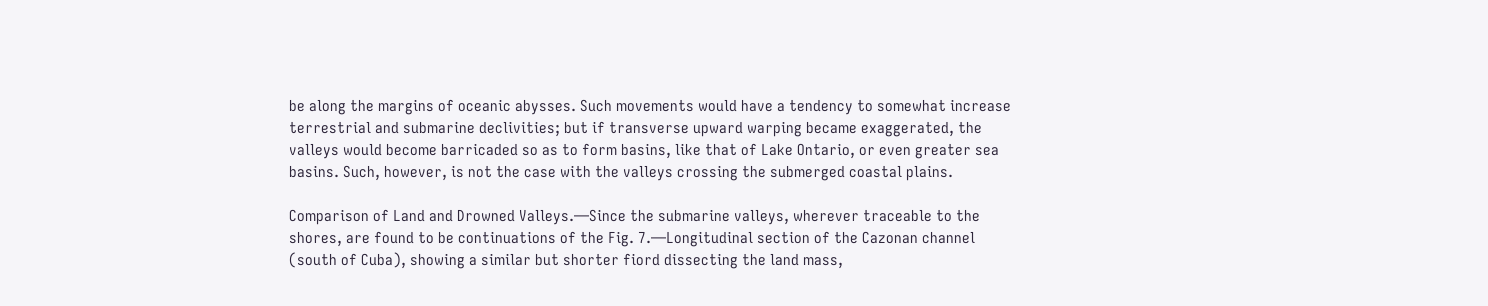be along the margins of oceanic abysses. Such movements would have a tendency to somewhat increase terrestrial and submarine declivities; but if transverse upward warping became exaggerated, the valleys would become barricaded so as to form basins, like that of Lake Ontario, or even greater sea basins. Such, however, is not the case with the valleys crossing the submerged coastal plains.

Comparison of Land and Drowned Valleys.—Since the submarine valleys, wherever traceable to the shores, are found to be continuations of the Fig. 7.—Longitudinal section of the Cazonan channel (south of Cuba), showing a similar but shorter fiord dissecting the land mass,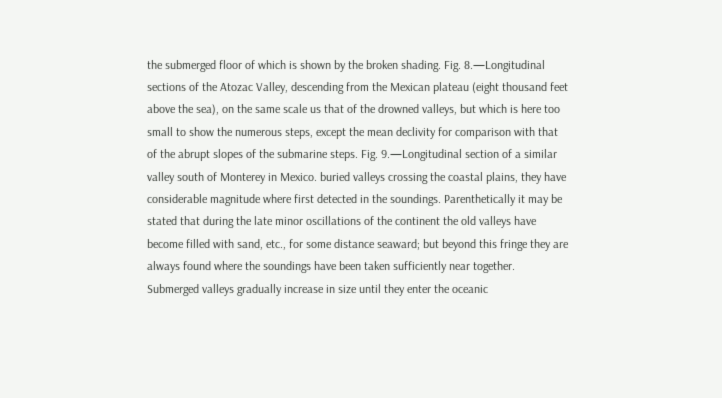the submerged floor of which is shown by the broken shading. Fig. 8.—Longitudinal sections of the Atozac Valley, descending from the Mexican plateau (eight thousand feet above the sea), on the same scale us that of the drowned valleys, but which is here too small to show the numerous steps, except the mean declivity for comparison with that of the abrupt slopes of the submarine steps. Fig. 9.—Longitudinal section of a similar valley south of Monterey in Mexico. buried valleys crossing the coastal plains, they have considerable magnitude where first detected in the soundings. Parenthetically it may be stated that during the late minor oscillations of the continent the old valleys have become filled with sand, etc., for some distance seaward; but beyond this fringe they are always found where the soundings have been taken sufficiently near together. Submerged valleys gradually increase in size until they enter the oceanic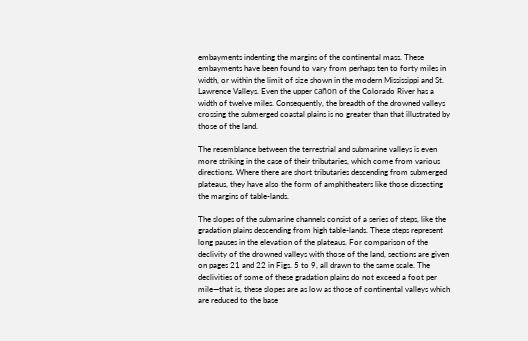embayments indenting the margins of the continental mass. These embayments have been found to vary from perhaps ten to forty miles in width, or within the limit of size shown in the modern Mississippi and St. Lawrence Valleys. Even the upper cañon of the Colorado River has a width of twelve miles. Consequently, the breadth of the drowned valleys crossing the submerged coastal plains is no greater than that illustrated by those of the land.

The resemblance between the terrestrial and submarine valleys is even more striking in the case of their tributaries, which come from various directions. Where there are short tributaries descending from submerged plateaus, they have also the form of amphitheaters like those dissecting the margins of table-lands.

The slopes of the submarine channels consist of a series of steps, like the gradation plains descending from high table-lands. These steps represent long pauses in the elevation of the plateaus. For comparison of the declivity of the drowned valleys with those of the land, sections are given on pages 21 and 22 in Figs. 5 to 9, all drawn to the same scale. The declivities of some of these gradation plains do not exceed a foot per mile—that is, these slopes are as low as those of continental valleys which are reduced to the base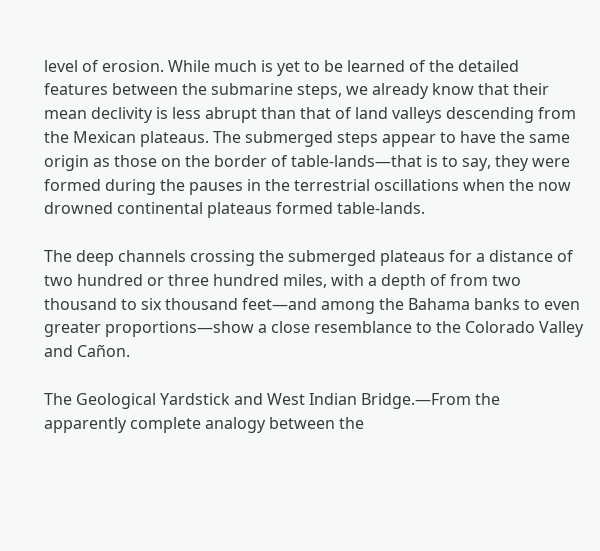level of erosion. While much is yet to be learned of the detailed features between the submarine steps, we already know that their mean declivity is less abrupt than that of land valleys descending from the Mexican plateaus. The submerged steps appear to have the same origin as those on the border of table-lands—that is to say, they were formed during the pauses in the terrestrial oscillations when the now drowned continental plateaus formed table-lands.

The deep channels crossing the submerged plateaus for a distance of two hundred or three hundred miles, with a depth of from two thousand to six thousand feet—and among the Bahama banks to even greater proportions—show a close resemblance to the Colorado Valley and Cañon.

The Geological Yardstick and West Indian Bridge.—From the apparently complete analogy between the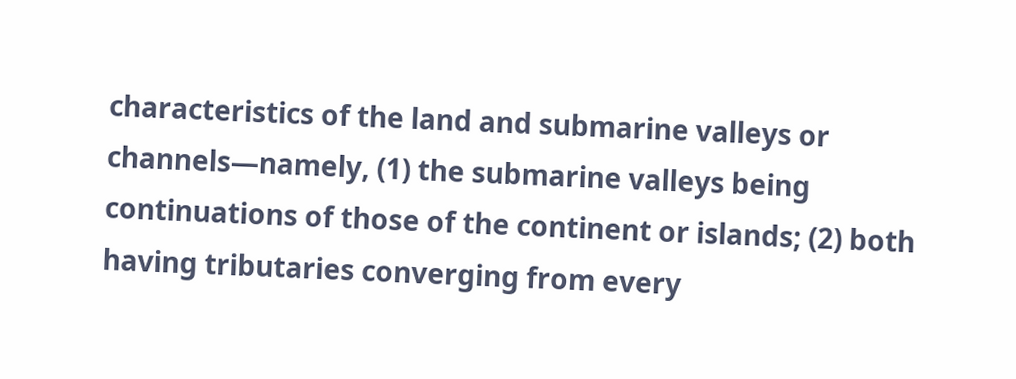characteristics of the land and submarine valleys or channels—namely, (1) the submarine valleys being continuations of those of the continent or islands; (2) both having tributaries converging from every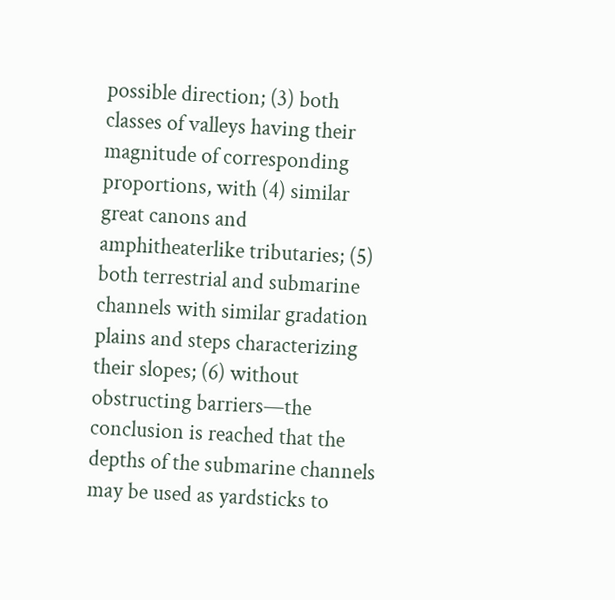possible direction; (3) both classes of valleys having their magnitude of corresponding proportions, with (4) similar great canons and amphitheaterlike tributaries; (5) both terrestrial and submarine channels with similar gradation plains and steps characterizing their slopes; (6) without obstructing barriers—the conclusion is reached that the depths of the submarine channels may be used as yardsticks to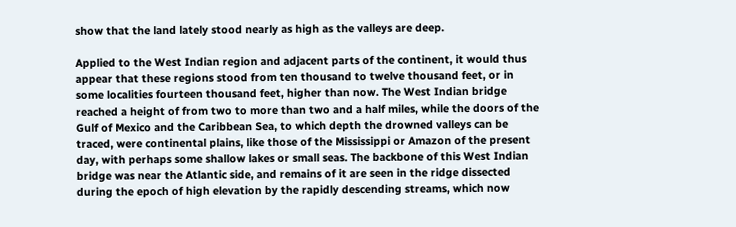show that the land lately stood nearly as high as the valleys are deep.

Applied to the West Indian region and adjacent parts of the continent, it would thus appear that these regions stood from ten thousand to twelve thousand feet, or in some localities fourteen thousand feet, higher than now. The West Indian bridge reached a height of from two to more than two and a half miles, while the doors of the Gulf of Mexico and the Caribbean Sea, to which depth the drowned valleys can be traced, were continental plains, like those of the Mississippi or Amazon of the present day, with perhaps some shallow lakes or small seas. The backbone of this West Indian bridge was near the Atlantic side, and remains of it are seen in the ridge dissected during the epoch of high elevation by the rapidly descending streams, which now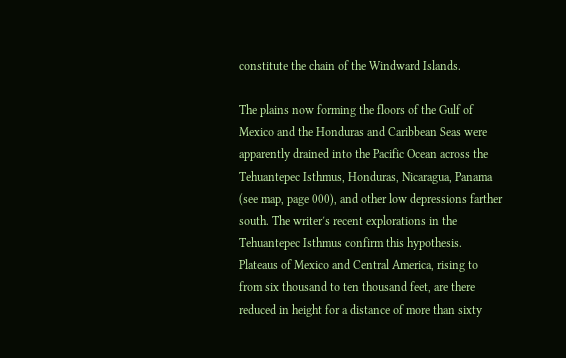constitute the chain of the Windward Islands.

The plains now forming the floors of the Gulf of Mexico and the Honduras and Caribbean Seas were apparently drained into the Pacific Ocean across the Tehuantepec Isthmus, Honduras, Nicaragua, Panama (see map, page 000), and other low depressions farther south. The writer′s recent explorations in the Tehuantepec Isthmus confirm this hypothesis. Plateaus of Mexico and Central America, rising to from six thousand to ten thousand feet, are there reduced in height for a distance of more than sixty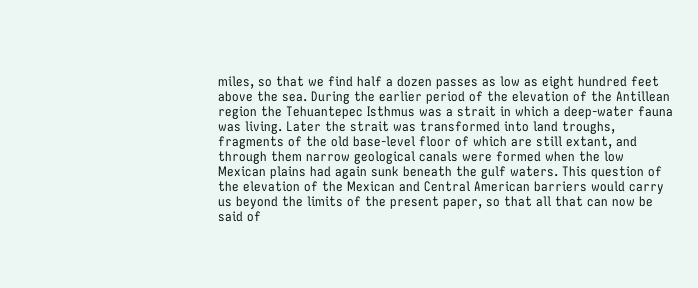miles, so that we find half a dozen passes as low as eight hundred feet above the sea. During the earlier period of the elevation of the Antillean region the Tehuantepec Isthmus was a strait in which a deep-water fauna was living. Later the strait was transformed into land troughs, fragments of the old base-level floor of which are still extant, and through them narrow geological canals were formed when the low Mexican plains had again sunk beneath the gulf waters. This question of the elevation of the Mexican and Central American barriers would carry us beyond the limits of the present paper, so that all that can now be said of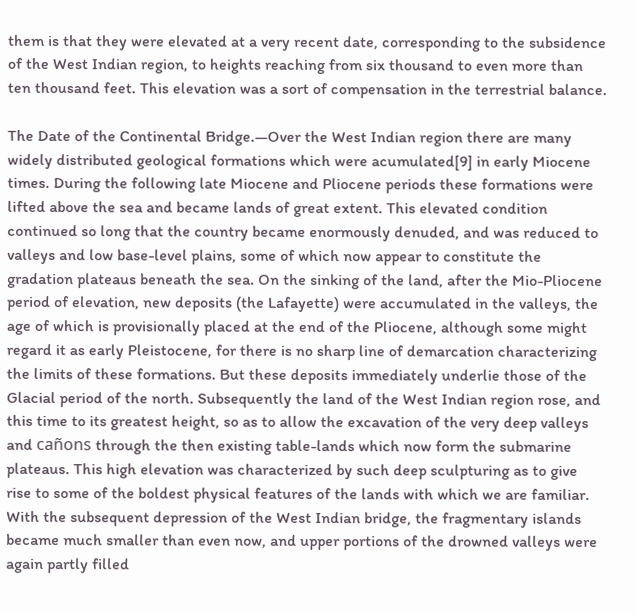them is that they were elevated at a very recent date, corresponding to the subsidence of the West Indian region, to heights reaching from six thousand to even more than ten thousand feet. This elevation was a sort of compensation in the terrestrial balance.

The Date of the Continental Bridge.—Over the West Indian region there are many widely distributed geological formations which were acumulated[9] in early Miocene times. During the following late Miocene and Pliocene periods these formations were lifted above the sea and became lands of great extent. This elevated condition continued so long that the country became enormously denuded, and was reduced to valleys and low base-level plains, some of which now appear to constitute the gradation plateaus beneath the sea. On the sinking of the land, after the Mio-Pliocene period of elevation, new deposits (the Lafayette) were accumulated in the valleys, the age of which is provisionally placed at the end of the Pliocene, although some might regard it as early Pleistocene, for there is no sharp line of demarcation characterizing the limits of these formations. But these deposits immediately underlie those of the Glacial period of the north. Subsequently the land of the West Indian region rose, and this time to its greatest height, so as to allow the excavation of the very deep valleys and cañons through the then existing table-lands which now form the submarine plateaus. This high elevation was characterized by such deep sculpturing as to give rise to some of the boldest physical features of the lands with which we are familiar. With the subsequent depression of the West Indian bridge, the fragmentary islands became much smaller than even now, and upper portions of the drowned valleys were again partly filled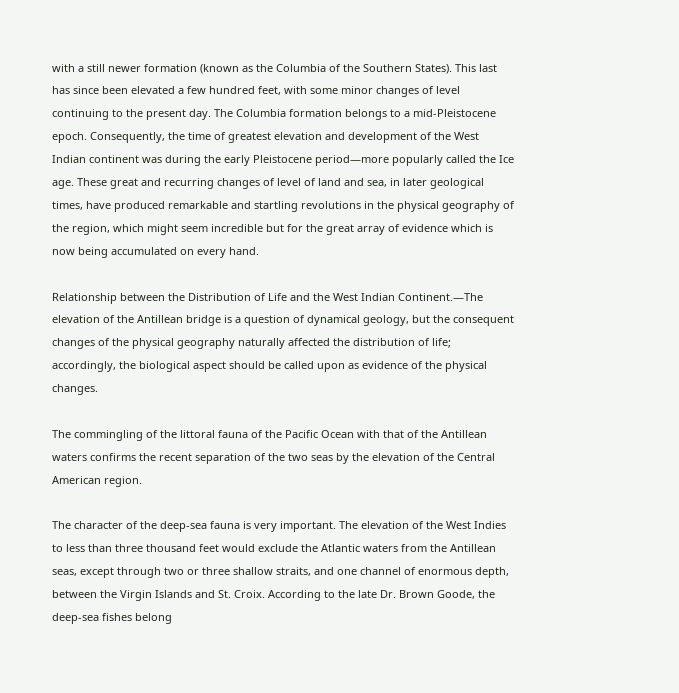with a still newer formation (known as the Columbia of the Southern States). This last has since been elevated a few hundred feet, with some minor changes of level continuing to the present day. The Columbia formation belongs to a mid-Pleistocene epoch. Consequently, the time of greatest elevation and development of the West Indian continent was during the early Pleistocene period—more popularly called the Ice age. These great and recurring changes of level of land and sea, in later geological times, have produced remarkable and startling revolutions in the physical geography of the region, which might seem incredible but for the great array of evidence which is now being accumulated on every hand.

Relationship between the Distribution of Life and the West Indian Continent.—The elevation of the Antillean bridge is a question of dynamical geology, but the consequent changes of the physical geography naturally affected the distribution of life; accordingly, the biological aspect should be called upon as evidence of the physical changes.

The commingling of the littoral fauna of the Pacific Ocean with that of the Antillean waters confirms the recent separation of the two seas by the elevation of the Central American region.

The character of the deep-sea fauna is very important. The elevation of the West Indies to less than three thousand feet would exclude the Atlantic waters from the Antillean seas, except through two or three shallow straits, and one channel of enormous depth, between the Virgin Islands and St. Croix. According to the late Dr. Brown Goode, the deep-sea fishes belong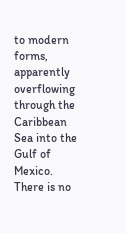to modern forms, apparently overflowing through the Caribbean Sea into the Gulf of Mexico. There is no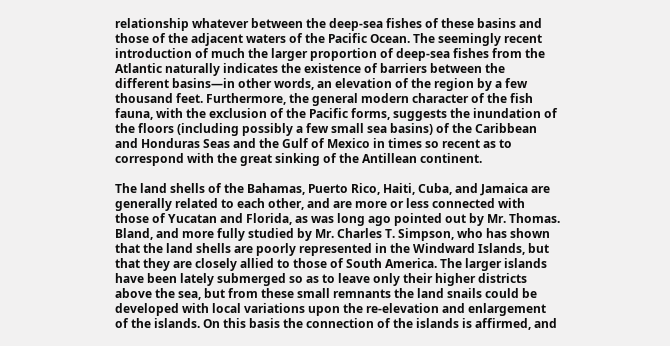relationship whatever between the deep-sea fishes of these basins and those of the adjacent waters of the Pacific Ocean. The seemingly recent introduction of much the larger proportion of deep-sea fishes from the Atlantic naturally indicates the existence of barriers between the different basins—in other words, an elevation of the region by a few thousand feet. Furthermore, the general modern character of the fish fauna, with the exclusion of the Pacific forms, suggests the inundation of the floors (including possibly a few small sea basins) of the Caribbean and Honduras Seas and the Gulf of Mexico in times so recent as to correspond with the great sinking of the Antillean continent.

The land shells of the Bahamas, Puerto Rico, Haiti, Cuba, and Jamaica are generally related to each other, and are more or less connected with those of Yucatan and Florida, as was long ago pointed out by Mr. Thomas. Bland, and more fully studied by Mr. Charles T. Simpson, who has shown that the land shells are poorly represented in the Windward Islands, but that they are closely allied to those of South America. The larger islands have been lately submerged so as to leave only their higher districts above the sea, but from these small remnants the land snails could be developed with local variations upon the re-elevation and enlargement of the islands. On this basis the connection of the islands is affirmed, and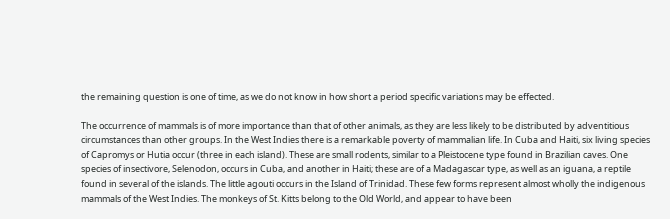the remaining question is one of time, as we do not know in how short a period specific variations may be effected.

The occurrence of mammals is of more importance than that of other animals, as they are less likely to be distributed by adventitious circumstances than other groups. In the West Indies there is a remarkable poverty of mammalian life. In Cuba and Haiti, six living species of Capromys or Hutia occur (three in each island). These are small rodents, similar to a Pleistocene type found in Brazilian caves. One species of insectivore, Selenodon, occurs in Cuba, and another in Haiti; these are of a Madagascar type, as well as an iguana, a reptile found in several of the islands. The little agouti occurs in the Island of Trinidad. These few forms represent almost wholly the indigenous mammals of the West Indies. The monkeys of St. Kitts belong to the Old World, and appear to have been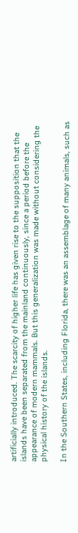artificially introduced. The scarcity of higher life has given rise to the supposition that the islands have been separated from the mainland continuously, since a period before the appearance of modern mammals. But this generalization was made without considering the physical history of the islands.

In the Southern States, including Florida, there was an assemblage of many animals, such as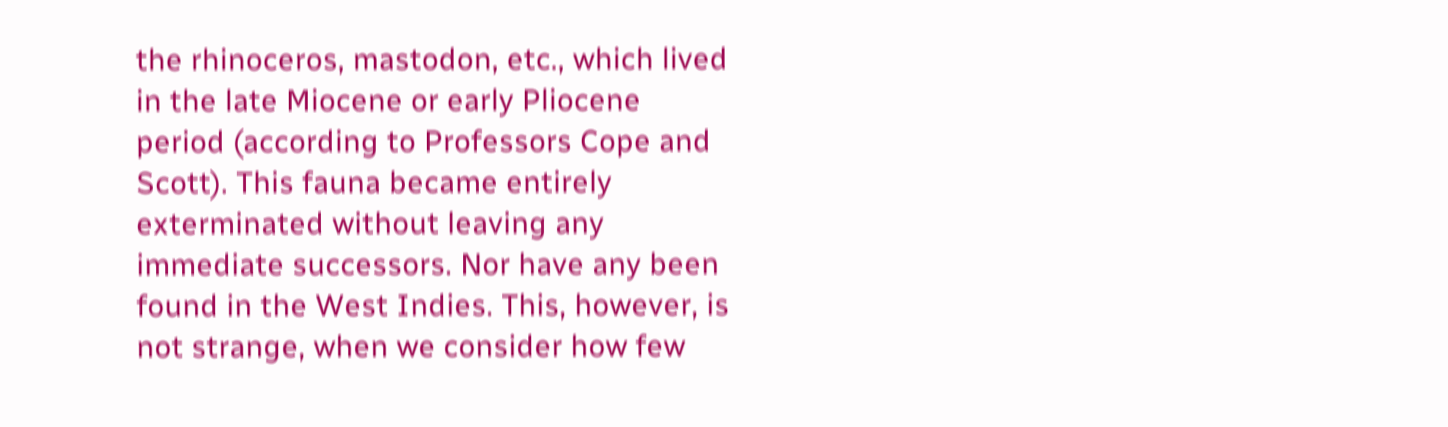the rhinoceros, mastodon, etc., which lived in the late Miocene or early Pliocene period (according to Professors Cope and Scott). This fauna became entirely exterminated without leaving any immediate successors. Nor have any been found in the West Indies. This, however, is not strange, when we consider how few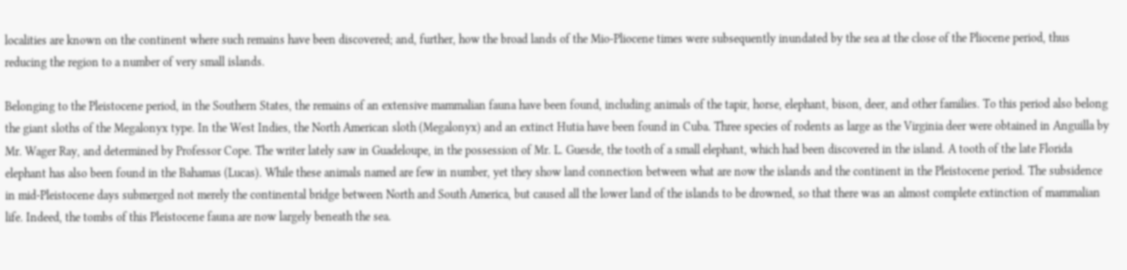localities are known on the continent where such remains have been discovered; and, further, how the broad lands of the Mio-Pliocene times were subsequently inundated by the sea at the close of the Pliocene period, thus reducing the region to a number of very small islands.

Belonging to the Pleistocene period, in the Southern States, the remains of an extensive mammalian fauna have been found, including animals of the tapir, horse, elephant, bison, deer, and other families. To this period also belong the giant sloths of the Megalonyx type. In the West Indies, the North American sloth (Megalonyx) and an extinct Hutia have been found in Cuba. Three species of rodents as large as the Virginia deer were obtained in Anguilla by Mr. Wager Ray, and determined by Professor Cope. The writer lately saw in Guadeloupe, in the possession of Mr. L. Guesde, the tooth of a small elephant, which had been discovered in the island. A tooth of the late Florida elephant has also been found in the Bahamas (Lucas). While these animals named are few in number, yet they show land connection between what are now the islands and the continent in the Pleistocene period. The subsidence in mid-Pleistocene days submerged not merely the continental bridge between North and South America, but caused all the lower land of the islands to be drowned, so that there was an almost complete extinction of mammalian life. Indeed, the tombs of this Pleistocene fauna are now largely beneath the sea.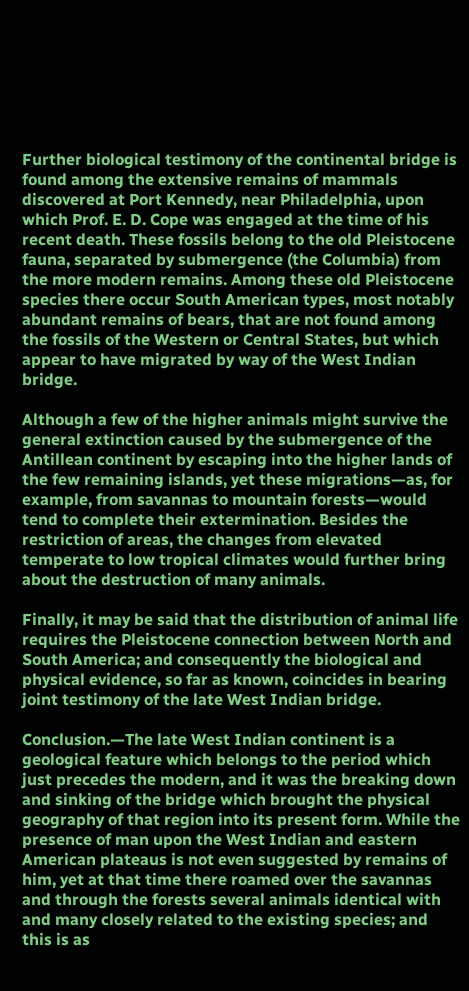Further biological testimony of the continental bridge is found among the extensive remains of mammals discovered at Port Kennedy, near Philadelphia, upon which Prof. E. D. Cope was engaged at the time of his recent death. These fossils belong to the old Pleistocene fauna, separated by submergence (the Columbia) from the more modern remains. Among these old Pleistocene species there occur South American types, most notably abundant remains of bears, that are not found among the fossils of the Western or Central States, but which appear to have migrated by way of the West Indian bridge.

Although a few of the higher animals might survive the general extinction caused by the submergence of the Antillean continent by escaping into the higher lands of the few remaining islands, yet these migrations—as, for example, from savannas to mountain forests—would tend to complete their extermination. Besides the restriction of areas, the changes from elevated temperate to low tropical climates would further bring about the destruction of many animals.

Finally, it may be said that the distribution of animal life requires the Pleistocene connection between North and South America; and consequently the biological and physical evidence, so far as known, coincides in bearing joint testimony of the late West Indian bridge.

Conclusion.—The late West Indian continent is a geological feature which belongs to the period which just precedes the modern, and it was the breaking down and sinking of the bridge which brought the physical geography of that region into its present form. While the presence of man upon the West Indian and eastern American plateaus is not even suggested by remains of him, yet at that time there roamed over the savannas and through the forests several animals identical with and many closely related to the existing species; and this is as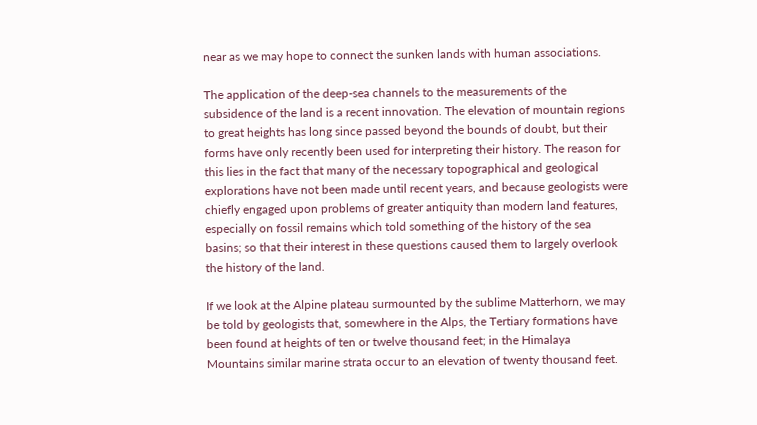near as we may hope to connect the sunken lands with human associations.

The application of the deep-sea channels to the measurements of the subsidence of the land is a recent innovation. The elevation of mountain regions to great heights has long since passed beyond the bounds of doubt, but their forms have only recently been used for interpreting their history. The reason for this lies in the fact that many of the necessary topographical and geological explorations have not been made until recent years, and because geologists were chiefly engaged upon problems of greater antiquity than modern land features, especially on fossil remains which told something of the history of the sea basins; so that their interest in these questions caused them to largely overlook the history of the land.

If we look at the Alpine plateau surmounted by the sublime Matterhorn, we may be told by geologists that, somewhere in the Alps, the Tertiary formations have been found at heights of ten or twelve thousand feet; in the Himalaya Mountains similar marine strata occur to an elevation of twenty thousand feet.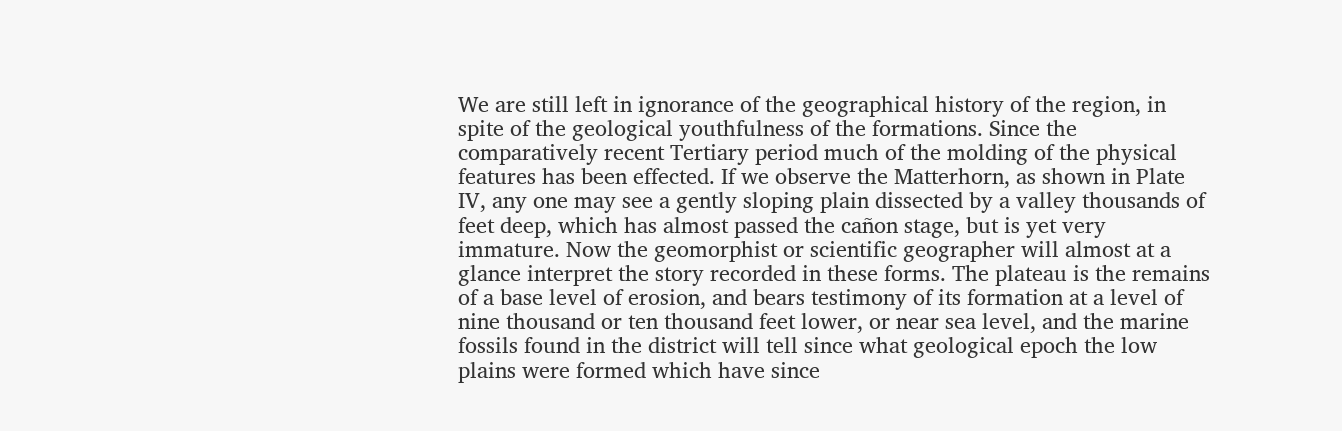We are still left in ignorance of the geographical history of the region, in spite of the geological youthfulness of the formations. Since the comparatively recent Tertiary period much of the molding of the physical features has been effected. If we observe the Matterhorn, as shown in Plate IV, any one may see a gently sloping plain dissected by a valley thousands of feet deep, which has almost passed the cañon stage, but is yet very immature. Now the geomorphist or scientific geographer will almost at a glance interpret the story recorded in these forms. The plateau is the remains of a base level of erosion, and bears testimony of its formation at a level of nine thousand or ten thousand feet lower, or near sea level, and the marine fossils found in the district will tell since what geological epoch the low plains were formed which have since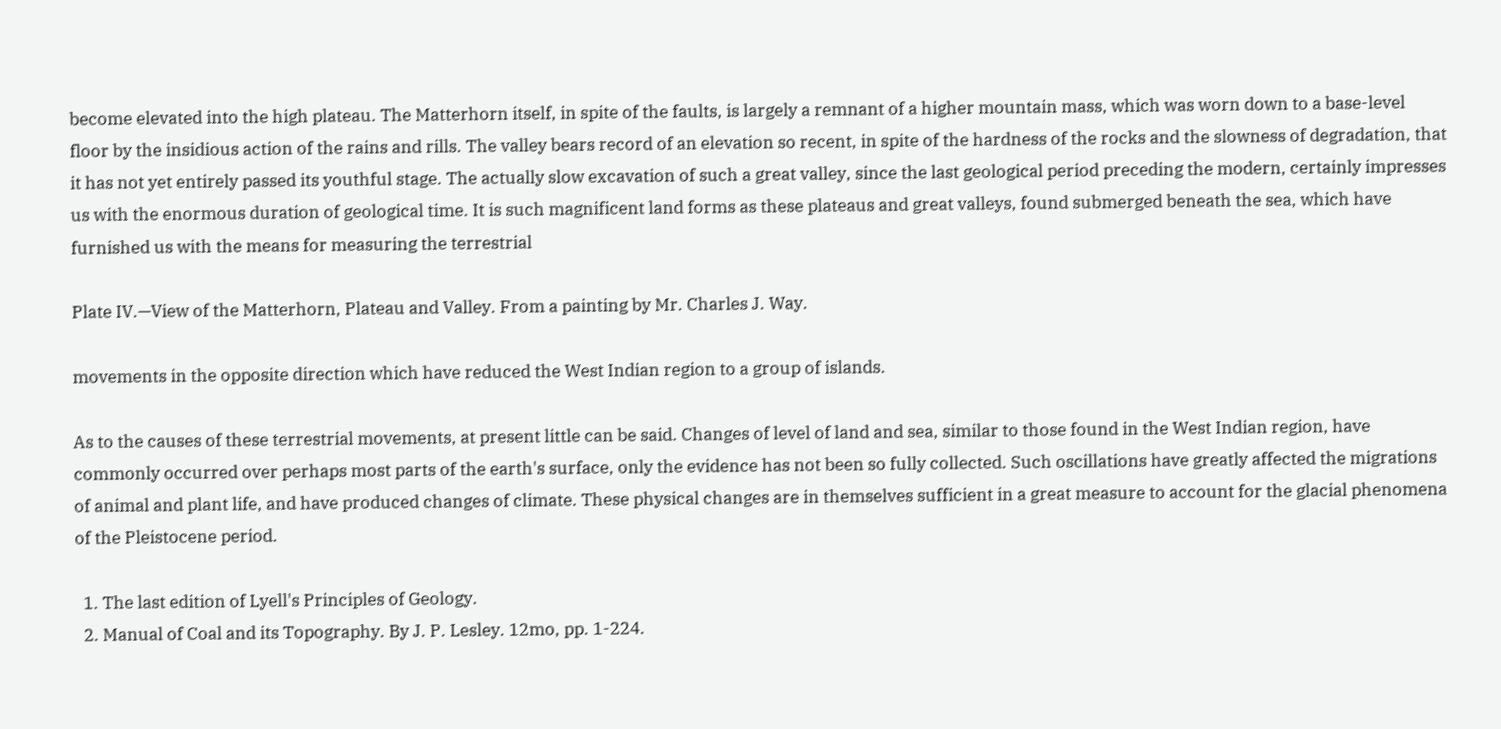become elevated into the high plateau. The Matterhorn itself, in spite of the faults, is largely a remnant of a higher mountain mass, which was worn down to a base-level floor by the insidious action of the rains and rills. The valley bears record of an elevation so recent, in spite of the hardness of the rocks and the slowness of degradation, that it has not yet entirely passed its youthful stage. The actually slow excavation of such a great valley, since the last geological period preceding the modern, certainly impresses us with the enormous duration of geological time. It is such magnificent land forms as these plateaus and great valleys, found submerged beneath the sea, which have furnished us with the means for measuring the terrestrial

Plate IV.—View of the Matterhorn, Plateau and Valley. From a painting by Mr. Charles J. Way.

movements in the opposite direction which have reduced the West Indian region to a group of islands.

As to the causes of these terrestrial movements, at present little can be said. Changes of level of land and sea, similar to those found in the West Indian region, have commonly occurred over perhaps most parts of the earth's surface, only the evidence has not been so fully collected. Such oscillations have greatly affected the migrations of animal and plant life, and have produced changes of climate. These physical changes are in themselves sufficient in a great measure to account for the glacial phenomena of the Pleistocene period.

  1. The last edition of Lyell's Principles of Geology.
  2. Manual of Coal and its Topography. By J. P. Lesley. 12mo, pp. 1-224.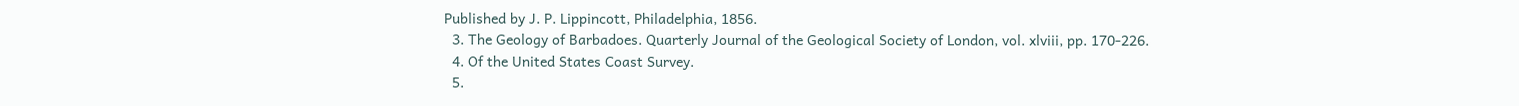Published by J. P. Lippincott, Philadelphia, 1856.
  3. The Geology of Barbadoes. Quarterly Journal of the Geological Society of London, vol. xlviii, pp. 170-226.
  4. Of the United States Coast Survey.
  5.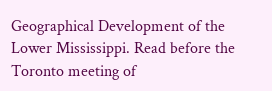Geographical Development of the Lower Mississippi. Read before the Toronto meeting of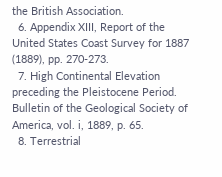the British Association.
  6. Appendix XIII, Report of the United States Coast Survey for 1887 (1889), pp. 270-273.
  7. High Continental Elevation preceding the Pleistocene Period. Bulletin of the Geological Society of America, vol. i, 1889, p. 65.
  8. Terrestrial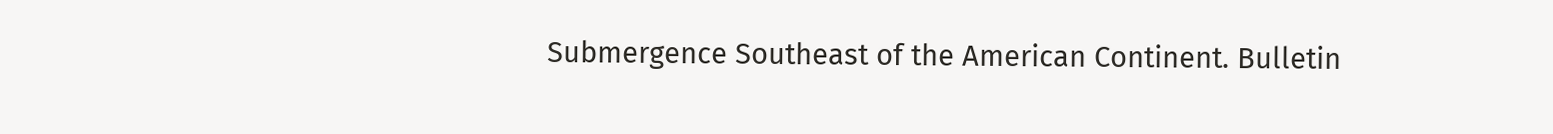Submergence Southeast of the American Continent. Bulletin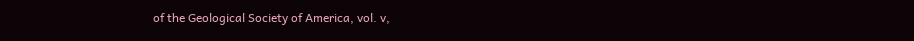of the Geological Society of America, vol. v,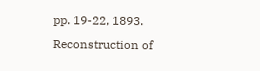pp. 19-22, 1893. Reconstruction of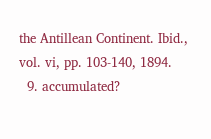the Antillean Continent. Ibid., vol. vi, pp. 103-140, 1894.
  9. accumulated?